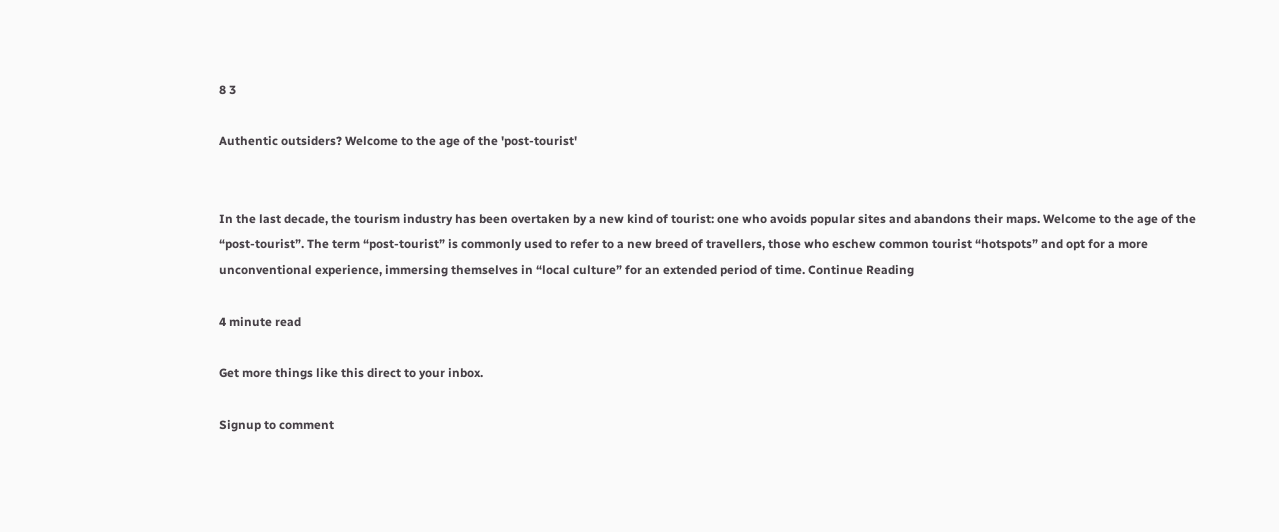8 3

Authentic outsiders? Welcome to the age of the 'post-tourist'


In the last decade, the tourism industry has been overtaken by a new kind of tourist: one who avoids popular sites and abandons their maps. Welcome to the age of the “post-tourist”. The term “post-tourist” is commonly used to refer to a new breed of travellers, those who eschew common tourist “hotspots” and opt for a more unconventional experience, immersing themselves in “local culture” for an extended period of time. Continue Reading

4 minute read

Get more things like this direct to your inbox.

Signup to comment